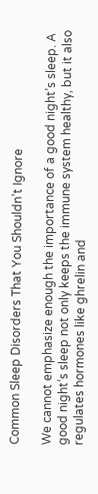Common Sleep Disorders That You Shouldn’t Ignore

We cannot emphasize enough the importance of a good night’s sleep. A good night’s sleep not only keeps the immune system healthy, but it also regulates hormones like ghrelin and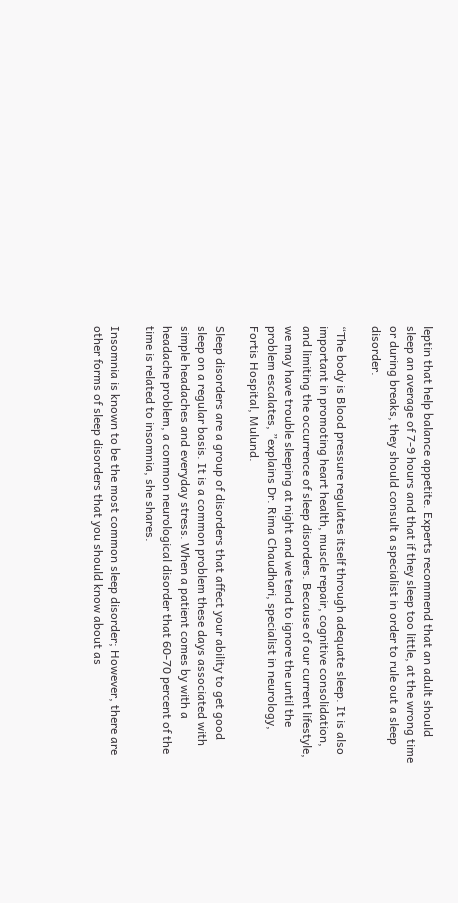leptin that help balance appetite. Experts recommend that an adult should sleep an average of 7-9 hours and that if they sleep too little, at the wrong time or during breaks, they should consult a specialist in order to rule out a sleep disorder.

“The body is Blood pressure regulates itself through adequate sleep. It is also important in promoting heart health, muscle repair, cognitive consolidation, and limiting the occurrence of sleep disorders. Because of our current lifestyle, we may have trouble sleeping at night and we tend to ignore the until the problem escalates, ”explains Dr. Rima Chaudhari, specialist in neurology, Fortis Hospital, Mulund.

Sleep disorders are a group of disorders that affect your ability to get good sleep on a regular basis. It is a common problem these days associated with simple headaches and everyday stress. When a patient comes by with a headache problem, a common neurological disorder that 60-70 percent of the time is related to insomnia, she shares.

Insomnia is known to be the most common sleep disorder; However, there are other forms of sleep disorders that you should know about as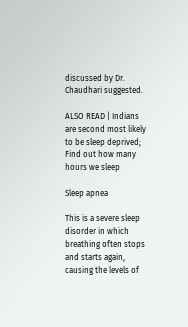discussed by Dr. Chaudhari suggested.

ALSO READ | Indians are second most likely to be sleep deprived; Find out how many hours we sleep

Sleep apnea

This is a severe sleep disorder in which breathing often stops and starts again, causing the levels of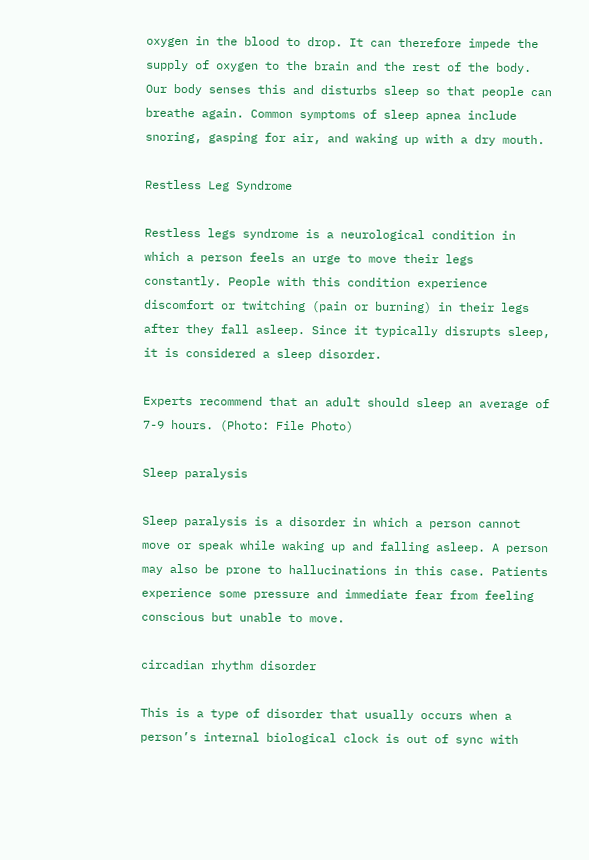oxygen in the blood to drop. It can therefore impede the supply of oxygen to the brain and the rest of the body. Our body senses this and disturbs sleep so that people can breathe again. Common symptoms of sleep apnea include snoring, gasping for air, and waking up with a dry mouth.

Restless Leg Syndrome

Restless legs syndrome is a neurological condition in which a person feels an urge to move their legs constantly. People with this condition experience discomfort or twitching (pain or burning) in their legs after they fall asleep. Since it typically disrupts sleep, it is considered a sleep disorder.

Experts recommend that an adult should sleep an average of 7-9 hours. (Photo: File Photo)

Sleep paralysis

Sleep paralysis is a disorder in which a person cannot move or speak while waking up and falling asleep. A person may also be prone to hallucinations in this case. Patients experience some pressure and immediate fear from feeling conscious but unable to move.

circadian rhythm disorder

This is a type of disorder that usually occurs when a person’s internal biological clock is out of sync with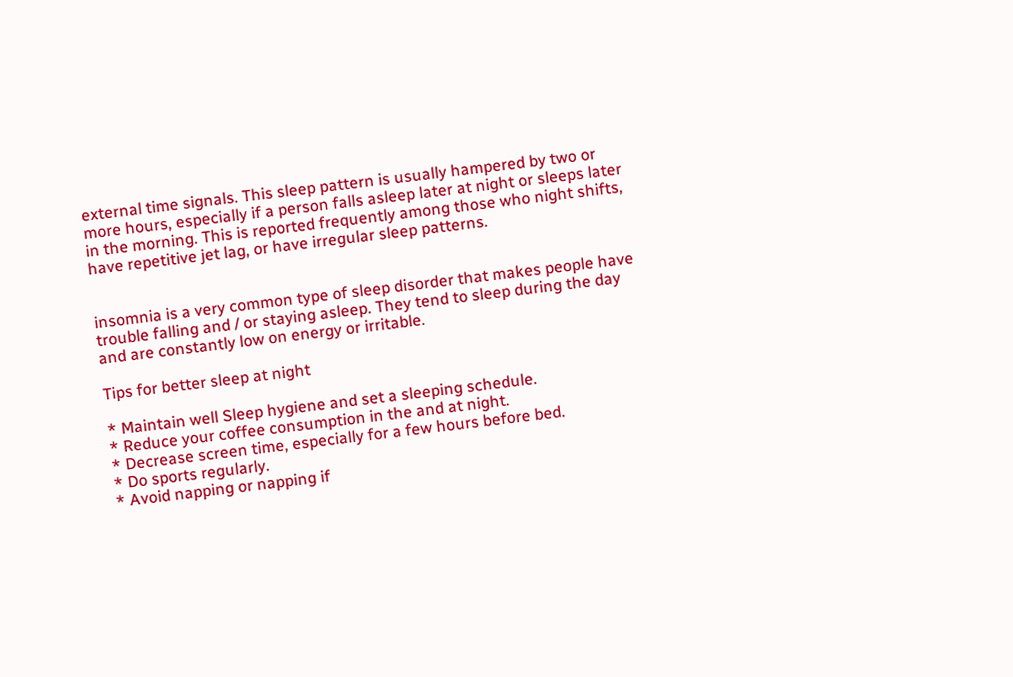external time signals. This sleep pattern is usually hampered by two or more hours, especially if a person falls asleep later at night or sleeps later in the morning. This is reported frequently among those who night shifts, have repetitive jet lag, or have irregular sleep patterns.


insomnia is a very common type of sleep disorder that makes people have trouble falling and / or staying asleep. They tend to sleep during the day and are constantly low on energy or irritable.

Tips for better sleep at night

* Maintain well Sleep hygiene and set a sleeping schedule.
* Reduce your coffee consumption in the and at night.
* Decrease screen time, especially for a few hours before bed.
* Do sports regularly.
* Avoid napping or napping if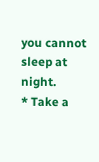you cannot sleep at night.
* Take a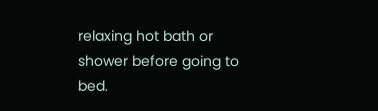relaxing hot bath or shower before going to bed.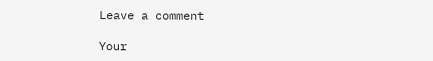Leave a comment

Your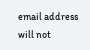email address will not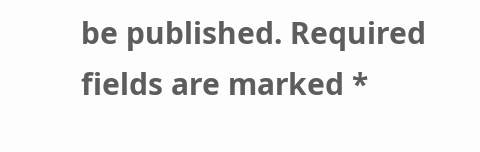be published. Required fields are marked *